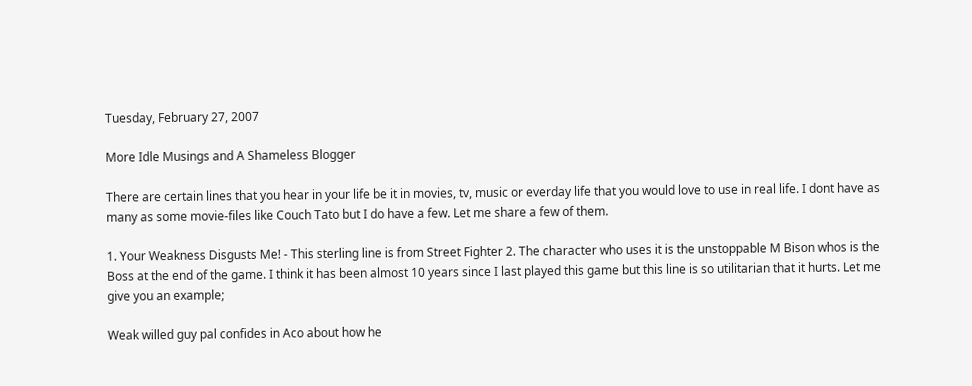Tuesday, February 27, 2007

More Idle Musings and A Shameless Blogger

There are certain lines that you hear in your life be it in movies, tv, music or everday life that you would love to use in real life. I dont have as many as some movie-files like Couch Tato but I do have a few. Let me share a few of them.

1. Your Weakness Disgusts Me! - This sterling line is from Street Fighter 2. The character who uses it is the unstoppable M Bison whos is the Boss at the end of the game. I think it has been almost 10 years since I last played this game but this line is so utilitarian that it hurts. Let me give you an example;

Weak willed guy pal confides in Aco about how he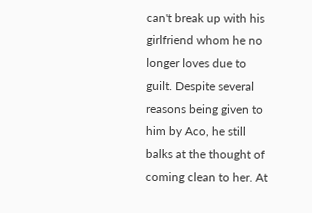can't break up with his girlfriend whom he no longer loves due to guilt. Despite several reasons being given to him by Aco, he still balks at the thought of coming clean to her. At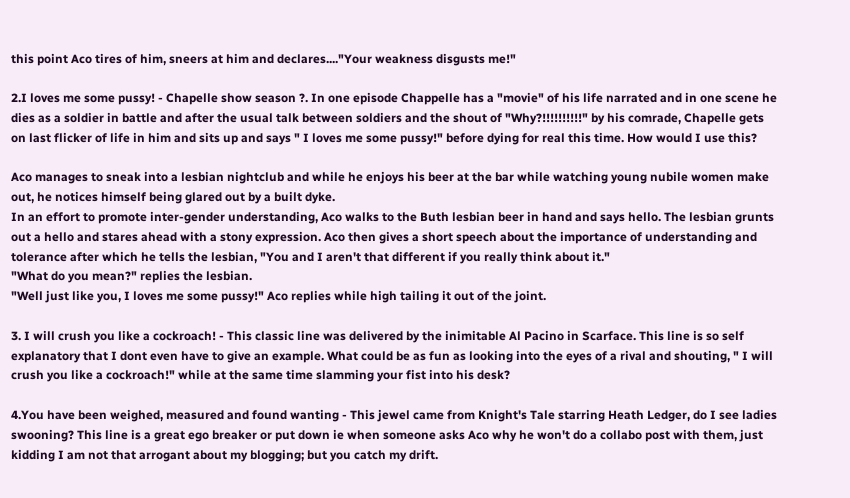this point Aco tires of him, sneers at him and declares...."Your weakness disgusts me!"

2.I loves me some pussy! - Chapelle show season ?. In one episode Chappelle has a "movie" of his life narrated and in one scene he dies as a soldier in battle and after the usual talk between soldiers and the shout of "Why?!!!!!!!!!!" by his comrade, Chapelle gets on last flicker of life in him and sits up and says " I loves me some pussy!" before dying for real this time. How would I use this?

Aco manages to sneak into a lesbian nightclub and while he enjoys his beer at the bar while watching young nubile women make out, he notices himself being glared out by a built dyke.
In an effort to promote inter-gender understanding, Aco walks to the Buth lesbian beer in hand and says hello. The lesbian grunts out a hello and stares ahead with a stony expression. Aco then gives a short speech about the importance of understanding and tolerance after which he tells the lesbian, "You and I aren't that different if you really think about it."
"What do you mean?" replies the lesbian.
"Well just like you, I loves me some pussy!" Aco replies while high tailing it out of the joint.

3. I will crush you like a cockroach! - This classic line was delivered by the inimitable Al Pacino in Scarface. This line is so self explanatory that I dont even have to give an example. What could be as fun as looking into the eyes of a rival and shouting, " I will crush you like a cockroach!" while at the same time slamming your fist into his desk?

4.You have been weighed, measured and found wanting - This jewel came from Knight's Tale starring Heath Ledger, do I see ladies swooning? This line is a great ego breaker or put down ie when someone asks Aco why he won't do a collabo post with them, just kidding I am not that arrogant about my blogging; but you catch my drift.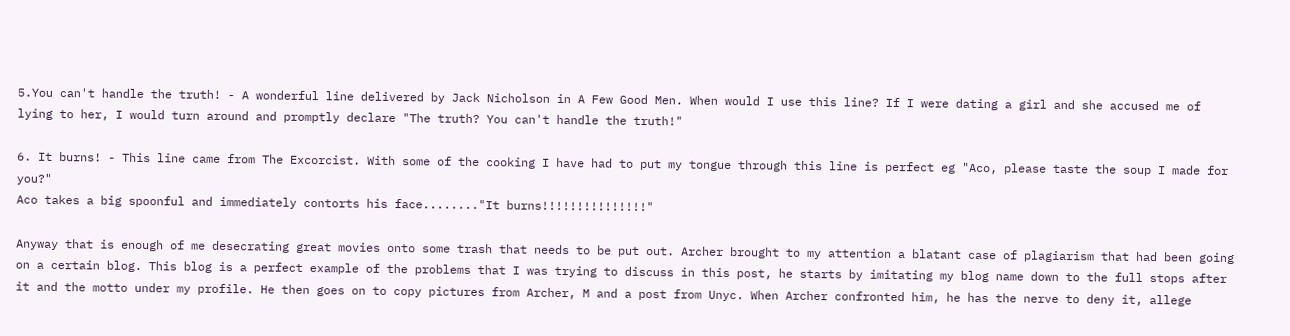5.You can't handle the truth! - A wonderful line delivered by Jack Nicholson in A Few Good Men. When would I use this line? If I were dating a girl and she accused me of lying to her, I would turn around and promptly declare "The truth? You can't handle the truth!"

6. It burns! - This line came from The Excorcist. With some of the cooking I have had to put my tongue through this line is perfect eg "Aco, please taste the soup I made for you?"
Aco takes a big spoonful and immediately contorts his face........"It burns!!!!!!!!!!!!!!!"

Anyway that is enough of me desecrating great movies onto some trash that needs to be put out. Archer brought to my attention a blatant case of plagiarism that had been going on a certain blog. This blog is a perfect example of the problems that I was trying to discuss in this post, he starts by imitating my blog name down to the full stops after it and the motto under my profile. He then goes on to copy pictures from Archer, M and a post from Unyc. When Archer confronted him, he has the nerve to deny it, allege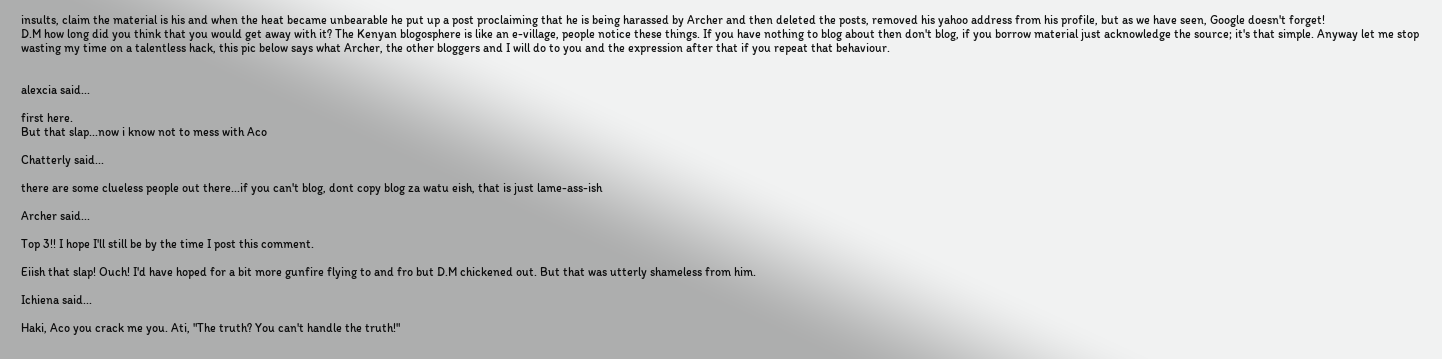insults, claim the material is his and when the heat became unbearable he put up a post proclaiming that he is being harassed by Archer and then deleted the posts, removed his yahoo address from his profile, but as we have seen, Google doesn't forget!
D.M how long did you think that you would get away with it? The Kenyan blogosphere is like an e-village, people notice these things. If you have nothing to blog about then don't blog, if you borrow material just acknowledge the source; it's that simple. Anyway let me stop wasting my time on a talentless hack, this pic below says what Archer, the other bloggers and I will do to you and the expression after that if you repeat that behaviour.


alexcia said...

first here.
But that slap...now i know not to mess with Aco

Chatterly said...

there are some clueless people out there...if you can't blog, dont copy blog za watu eish, that is just lame-ass-ish

Archer said...

Top 3!! I hope I'll still be by the time I post this comment.

Eiish that slap! Ouch! I'd have hoped for a bit more gunfire flying to and fro but D.M chickened out. But that was utterly shameless from him.

Ichiena said...

Haki, Aco you crack me you. Ati, "The truth? You can't handle the truth!"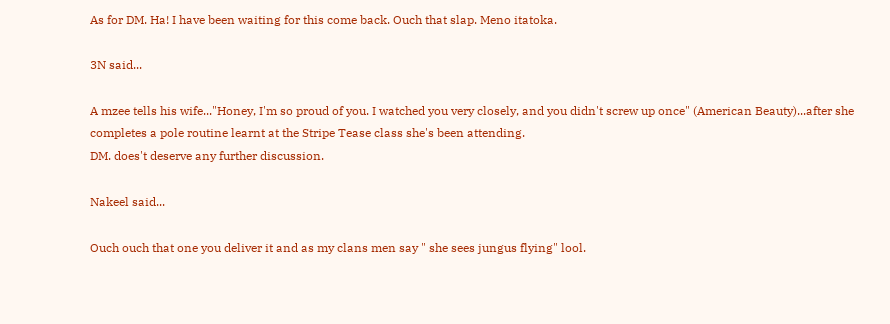As for DM. Ha! I have been waiting for this come back. Ouch that slap. Meno itatoka.

3N said...

A mzee tells his wife..."Honey, I'm so proud of you. I watched you very closely, and you didn't screw up once" (American Beauty)...after she completes a pole routine learnt at the Stripe Tease class she's been attending.
DM. does't deserve any further discussion.

Nakeel said...

Ouch ouch that one you deliver it and as my clans men say " she sees jungus flying" lool.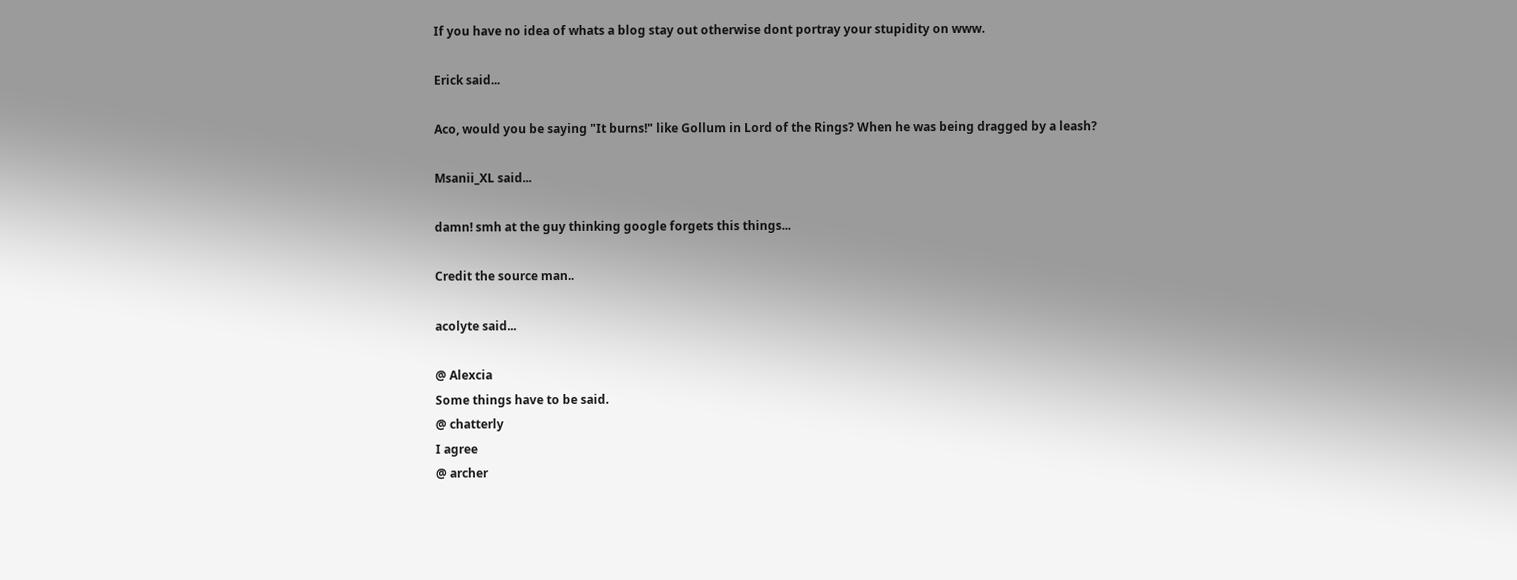If you have no idea of whats a blog stay out otherwise dont portray your stupidity on www.

Erick said...

Aco, would you be saying "It burns!" like Gollum in Lord of the Rings? When he was being dragged by a leash?

Msanii_XL said...

damn! smh at the guy thinking google forgets this things...

Credit the source man..

acolyte said...

@ Alexcia
Some things have to be said.
@ chatterly
I agree
@ archer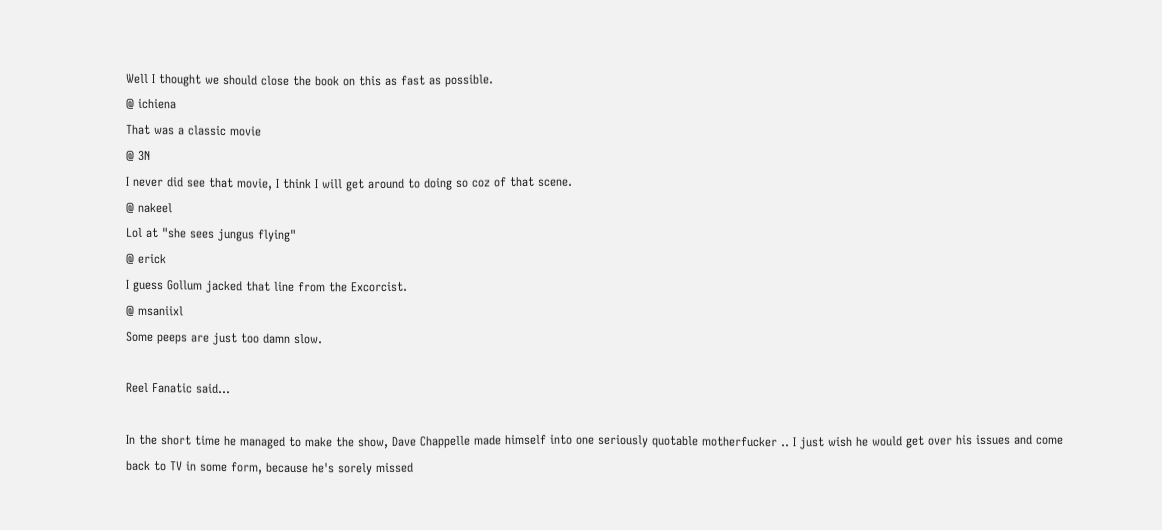Well I thought we should close the book on this as fast as possible.
@ ichiena
That was a classic movie
@ 3N
I never did see that movie, I think I will get around to doing so coz of that scene.
@ nakeel
Lol at "she sees jungus flying"
@ erick
I guess Gollum jacked that line from the Excorcist.
@ msaniixl
Some peeps are just too damn slow.

Reel Fanatic said...

In the short time he managed to make the show, Dave Chappelle made himself into one seriously quotable motherfucker .. I just wish he would get over his issues and come back to TV in some form, because he's sorely missed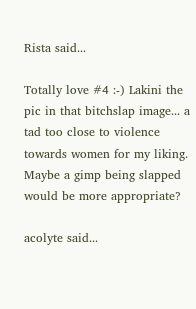Rista said...

Totally love #4 :-) Lakini the pic in that bitchslap image... a tad too close to violence towards women for my liking. Maybe a gimp being slapped would be more appropriate?

acolyte said...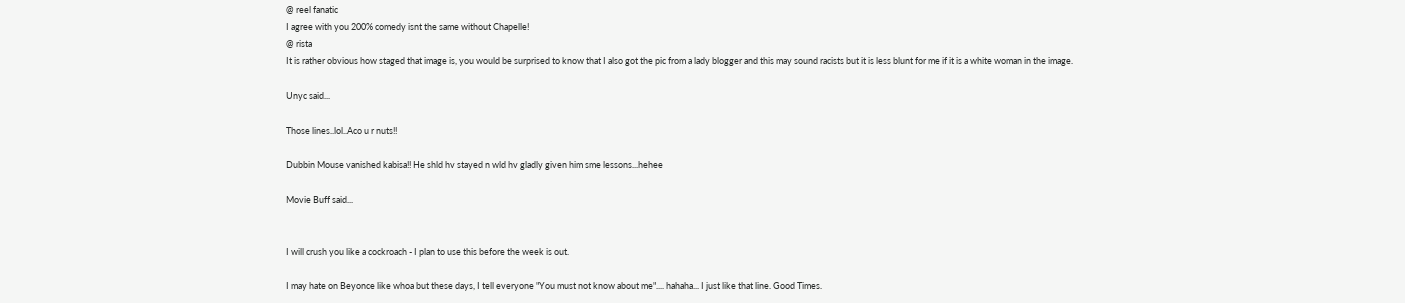@ reel fanatic
I agree with you 200% comedy isnt the same without Chapelle!
@ rista
It is rather obvious how staged that image is, you would be surprised to know that I also got the pic from a lady blogger and this may sound racists but it is less blunt for me if it is a white woman in the image.

Unyc said...

Those lines..lol..Aco u r nuts!!

Dubbin Mouse vanished kabisa!! He shld hv stayed n wld hv gladly given him sme lessons...hehee

Movie Buff said...


I will crush you like a cockroach - I plan to use this before the week is out.

I may hate on Beyonce like whoa but these days, I tell everyone "You must not know about me".... hahaha... I just like that line. Good Times.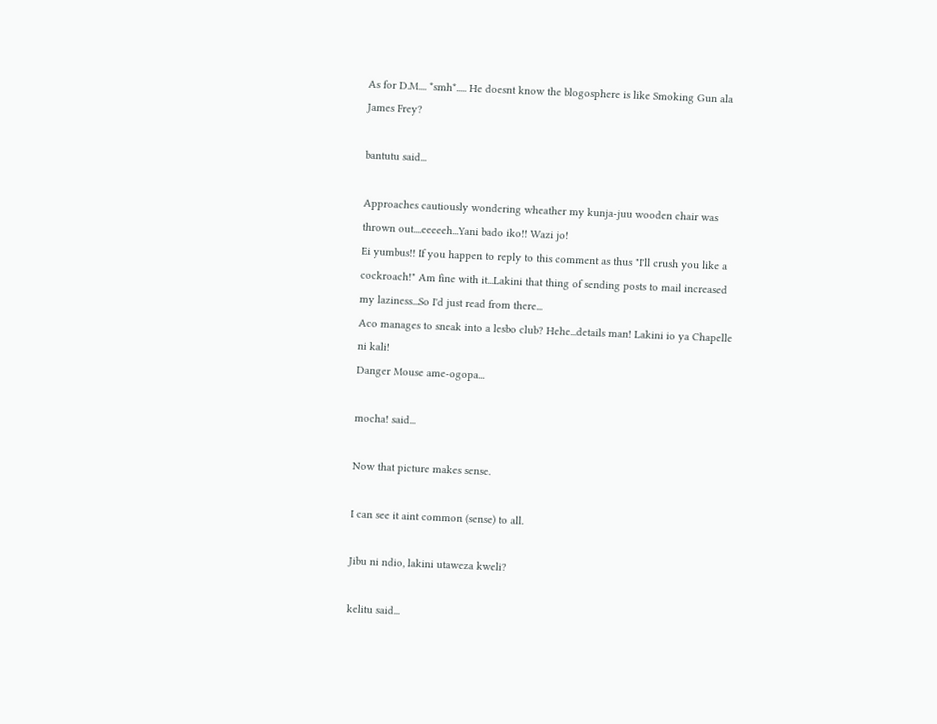As for D.M.... *smh*..... He doesnt know the blogosphere is like Smoking Gun ala James Frey?

bantutu said...

Approaches cautiously wondering wheather my kunja-juu wooden chair was thrown out....eeeeeh...Yani bado iko!! Wazi jo!
Ei yumbus!! If you happen to reply to this comment as thus "I'll crush you like a cockroach!" Am fine with it...Lakini that thing of sending posts to mail increased my laziness...So I'd just read from there...
Aco manages to sneak into a lesbo club? Hehe...details man! Lakini io ya Chapelle ni kali!
Danger Mouse ame-ogopa...

mocha! said...

Now that picture makes sense.

I can see it aint common (sense) to all.

Jibu ni ndio, lakini utaweza kweli?

kelitu said...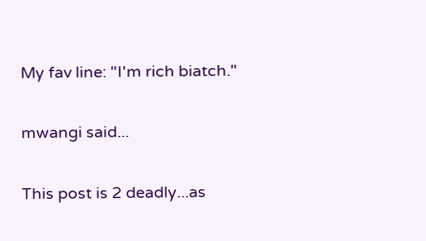My fav line: "I'm rich biatch."

mwangi said...

This post is 2 deadly...as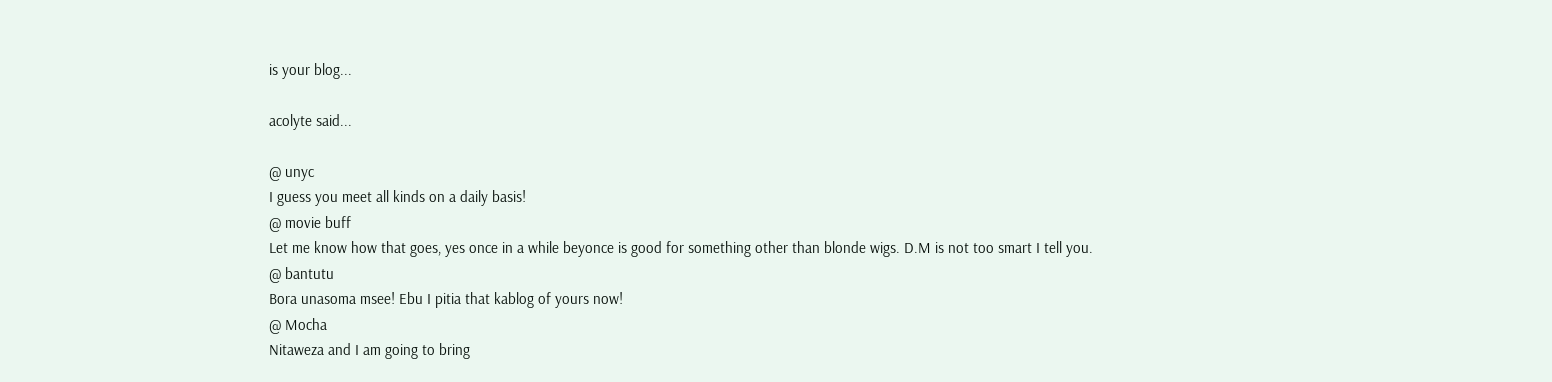is your blog...

acolyte said...

@ unyc
I guess you meet all kinds on a daily basis!
@ movie buff
Let me know how that goes, yes once in a while beyonce is good for something other than blonde wigs. D.M is not too smart I tell you.
@ bantutu
Bora unasoma msee! Ebu I pitia that kablog of yours now!
@ Mocha
Nitaweza and I am going to bring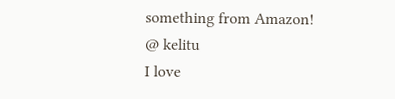something from Amazon!
@ kelitu
I love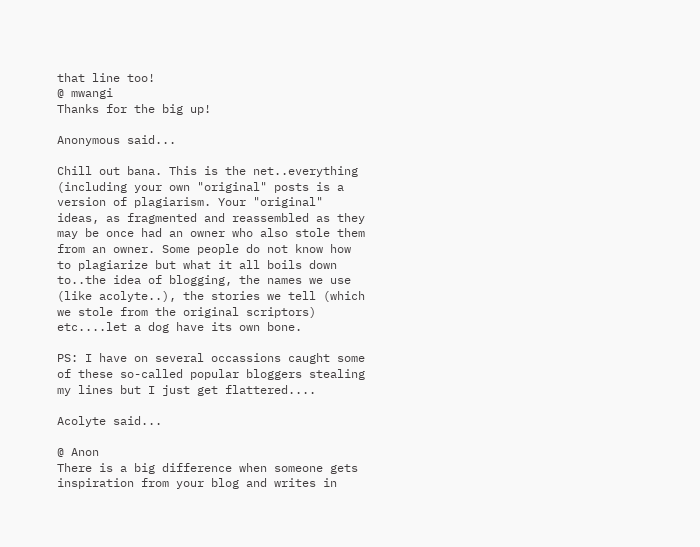that line too!
@ mwangi
Thanks for the big up!

Anonymous said...

Chill out bana. This is the net..everything (including your own "original" posts is a version of plagiarism. Your "original" ideas, as fragmented and reassembled as they may be once had an owner who also stole them from an owner. Some people do not know how to plagiarize but what it all boils down to..the idea of blogging, the names we use (like acolyte..), the stories we tell (which we stole from the original scriptors) etc....let a dog have its own bone.

PS: I have on several occassions caught some of these so-called popular bloggers stealing my lines but I just get flattered....

Acolyte said...

@ Anon
There is a big difference when someone gets inspiration from your blog and writes in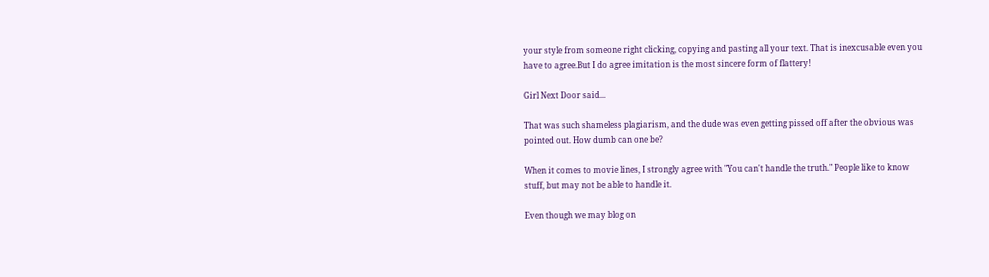your style from someone right clicking, copying and pasting all your text. That is inexcusable even you have to agree.But I do agree imitation is the most sincere form of flattery!

Girl Next Door said...

That was such shameless plagiarism, and the dude was even getting pissed off after the obvious was pointed out. How dumb can one be?

When it comes to movie lines, I strongly agree with "You can't handle the truth." People like to know stuff, but may not be able to handle it.

Even though we may blog on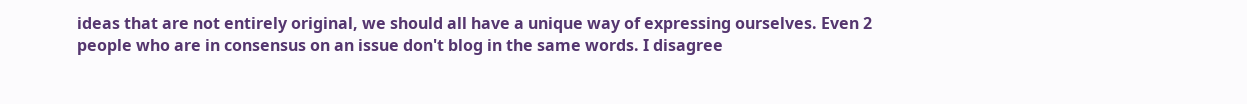ideas that are not entirely original, we should all have a unique way of expressing ourselves. Even 2 people who are in consensus on an issue don't blog in the same words. I disagree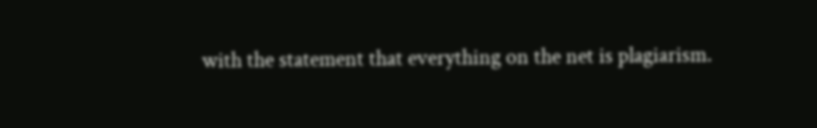with the statement that everything on the net is plagiarism.